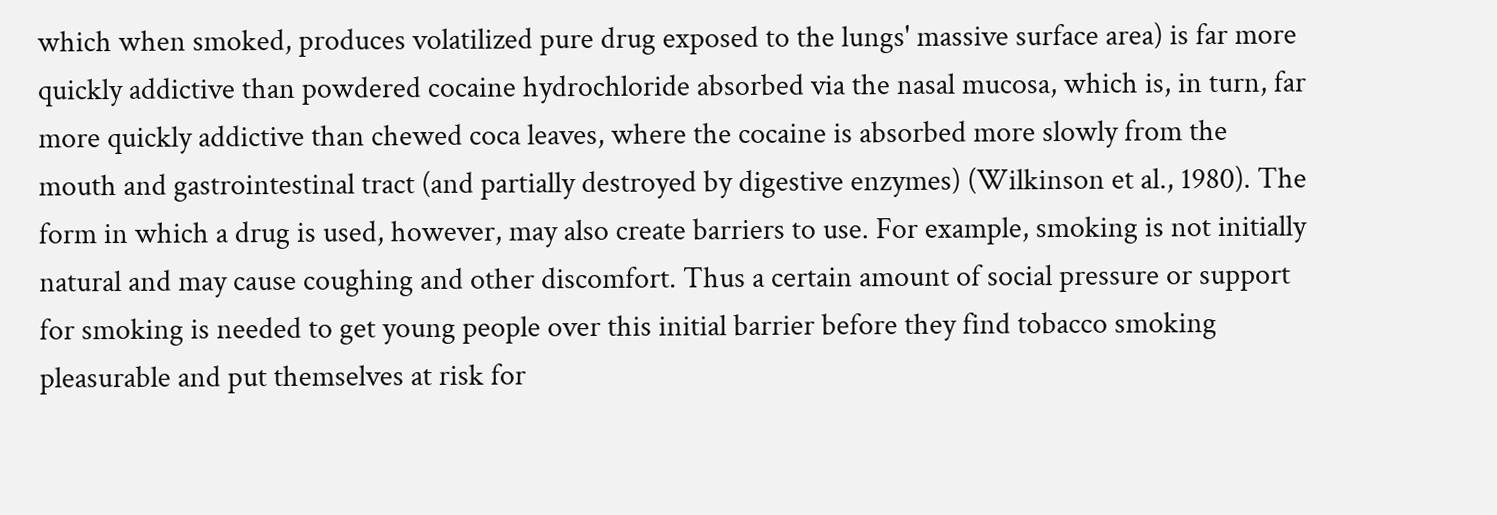which when smoked, produces volatilized pure drug exposed to the lungs' massive surface area) is far more quickly addictive than powdered cocaine hydrochloride absorbed via the nasal mucosa, which is, in turn, far more quickly addictive than chewed coca leaves, where the cocaine is absorbed more slowly from the mouth and gastrointestinal tract (and partially destroyed by digestive enzymes) (Wilkinson et al., 1980). The form in which a drug is used, however, may also create barriers to use. For example, smoking is not initially natural and may cause coughing and other discomfort. Thus a certain amount of social pressure or support for smoking is needed to get young people over this initial barrier before they find tobacco smoking pleasurable and put themselves at risk for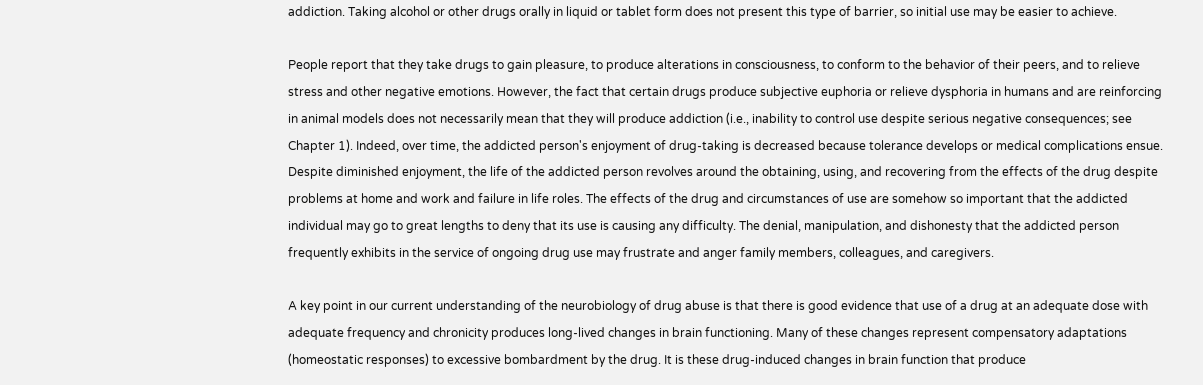addiction. Taking alcohol or other drugs orally in liquid or tablet form does not present this type of barrier, so initial use may be easier to achieve.

People report that they take drugs to gain pleasure, to produce alterations in consciousness, to conform to the behavior of their peers, and to relieve stress and other negative emotions. However, the fact that certain drugs produce subjective euphoria or relieve dysphoria in humans and are reinforcing in animal models does not necessarily mean that they will produce addiction (i.e., inability to control use despite serious negative consequences; see Chapter 1). Indeed, over time, the addicted person's enjoyment of drug-taking is decreased because tolerance develops or medical complications ensue. Despite diminished enjoyment, the life of the addicted person revolves around the obtaining, using, and recovering from the effects of the drug despite problems at home and work and failure in life roles. The effects of the drug and circumstances of use are somehow so important that the addicted individual may go to great lengths to deny that its use is causing any difficulty. The denial, manipulation, and dishonesty that the addicted person frequently exhibits in the service of ongoing drug use may frustrate and anger family members, colleagues, and caregivers.

A key point in our current understanding of the neurobiology of drug abuse is that there is good evidence that use of a drug at an adequate dose with adequate frequency and chronicity produces long-lived changes in brain functioning. Many of these changes represent compensatory adaptations (homeostatic responses) to excessive bombardment by the drug. It is these drug-induced changes in brain function that produce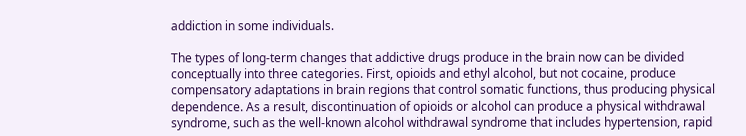addiction in some individuals.

The types of long-term changes that addictive drugs produce in the brain now can be divided conceptually into three categories. First, opioids and ethyl alcohol, but not cocaine, produce compensatory adaptations in brain regions that control somatic functions, thus producing physical dependence. As a result, discontinuation of opioids or alcohol can produce a physical withdrawal syndrome, such as the well-known alcohol withdrawal syndrome that includes hypertension, rapid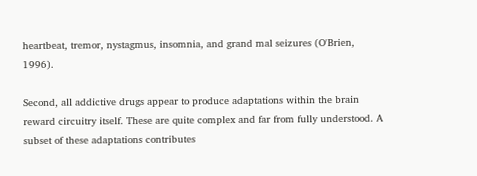heartbeat, tremor, nystagmus, insomnia, and grand mal seizures (O'Brien, 1996).

Second, all addictive drugs appear to produce adaptations within the brain reward circuitry itself. These are quite complex and far from fully understood. A subset of these adaptations contributes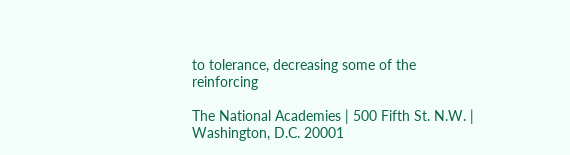to tolerance, decreasing some of the reinforcing

The National Academies | 500 Fifth St. N.W. | Washington, D.C. 20001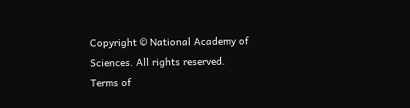Copyright © National Academy of Sciences. All rights reserved.
Terms of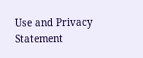Use and Privacy Statement